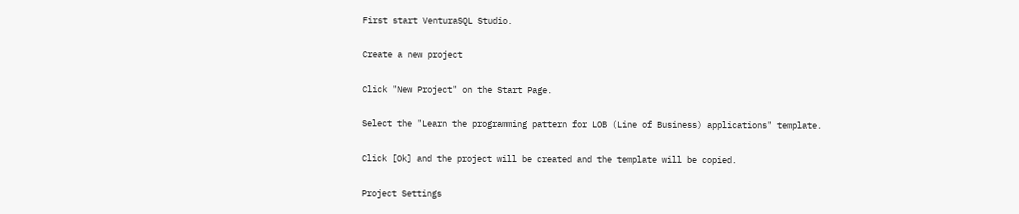First start VenturaSQL Studio.

Create a new project

Click "New Project" on the Start Page.

Select the "Learn the programming pattern for LOB (Line of Business) applications" template.

Click [Ok] and the project will be created and the template will be copied.

Project Settings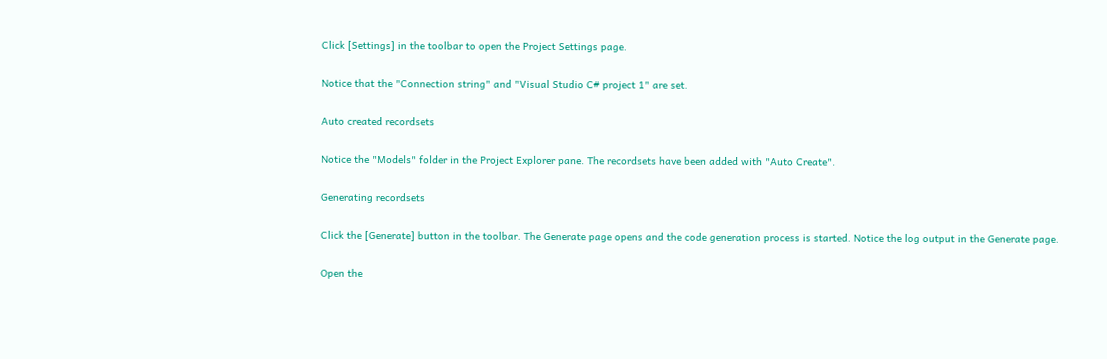Click [Settings] in the toolbar to open the Project Settings page.

Notice that the "Connection string" and "Visual Studio C# project 1" are set.

Auto created recordsets

Notice the "Models" folder in the Project Explorer pane. The recordsets have been added with "Auto Create".

Generating recordsets

Click the [Generate] button in the toolbar. The Generate page opens and the code generation process is started. Notice the log output in the Generate page.

Open the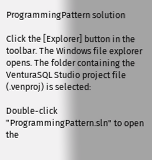ProgrammingPattern solution

Click the [Explorer] button in the toolbar. The Windows file explorer opens. The folder containing the VenturaSQL Studio project file (.venproj) is selected:

Double-click "ProgrammingPattern.sln" to open the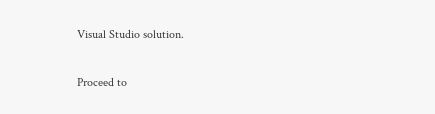Visual Studio solution.

Proceed to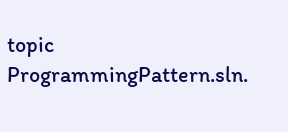topic ProgrammingPattern.sln.